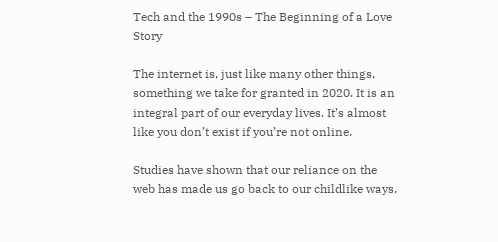Tech and the 1990s – The Beginning of a Love Story

The internet is, just like many other things, something we take for granted in 2020. It is an integral part of our everyday lives. It’s almost like you don’t exist if you’re not online.

Studies have shown that our reliance on the web has made us go back to our childlike ways.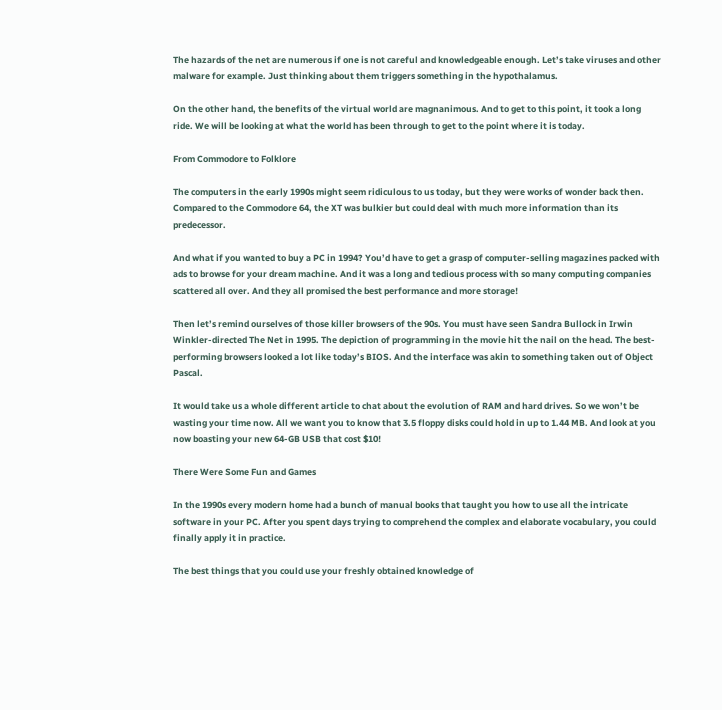The hazards of the net are numerous if one is not careful and knowledgeable enough. Let’s take viruses and other malware for example. Just thinking about them triggers something in the hypothalamus.

On the other hand, the benefits of the virtual world are magnanimous. And to get to this point, it took a long ride. We will be looking at what the world has been through to get to the point where it is today.

From Commodore to Folklore

The computers in the early 1990s might seem ridiculous to us today, but they were works of wonder back then. Compared to the Commodore 64, the XT was bulkier but could deal with much more information than its predecessor.

And what if you wanted to buy a PC in 1994? You’d have to get a grasp of computer-selling magazines packed with ads to browse for your dream machine. And it was a long and tedious process with so many computing companies scattered all over. And they all promised the best performance and more storage!

Then let’s remind ourselves of those killer browsers of the 90s. You must have seen Sandra Bullock in Irwin Winkler-directed The Net in 1995. The depiction of programming in the movie hit the nail on the head. The best-performing browsers looked a lot like today’s BIOS. And the interface was akin to something taken out of Object Pascal.

It would take us a whole different article to chat about the evolution of RAM and hard drives. So we won’t be wasting your time now. All we want you to know that 3.5 floppy disks could hold in up to 1.44 MB. And look at you now boasting your new 64-GB USB that cost $10!

There Were Some Fun and Games

In the 1990s every modern home had a bunch of manual books that taught you how to use all the intricate software in your PC. After you spent days trying to comprehend the complex and elaborate vocabulary, you could finally apply it in practice.

The best things that you could use your freshly obtained knowledge of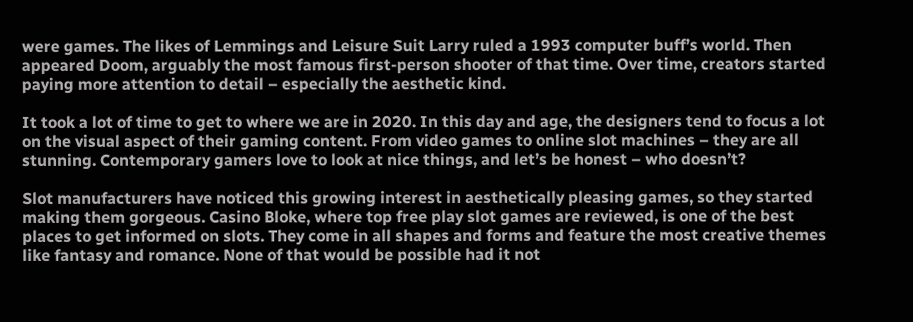were games. The likes of Lemmings and Leisure Suit Larry ruled a 1993 computer buff’s world. Then appeared Doom, arguably the most famous first-person shooter of that time. Over time, creators started paying more attention to detail – especially the aesthetic kind.

It took a lot of time to get to where we are in 2020. In this day and age, the designers tend to focus a lot on the visual aspect of their gaming content. From video games to online slot machines – they are all stunning. Contemporary gamers love to look at nice things, and let’s be honest – who doesn’t?

Slot manufacturers have noticed this growing interest in aesthetically pleasing games, so they started making them gorgeous. Casino Bloke, where top free play slot games are reviewed, is one of the best places to get informed on slots. They come in all shapes and forms and feature the most creative themes like fantasy and romance. None of that would be possible had it not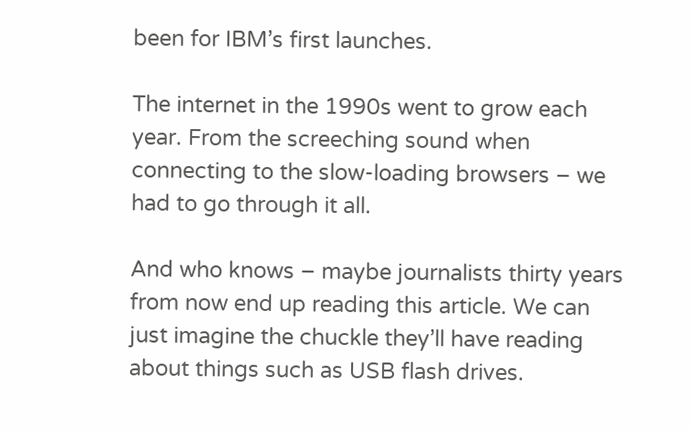been for IBM’s first launches.

The internet in the 1990s went to grow each year. From the screeching sound when connecting to the slow-loading browsers – we had to go through it all.

And who knows – maybe journalists thirty years from now end up reading this article. We can just imagine the chuckle they’ll have reading about things such as USB flash drives.